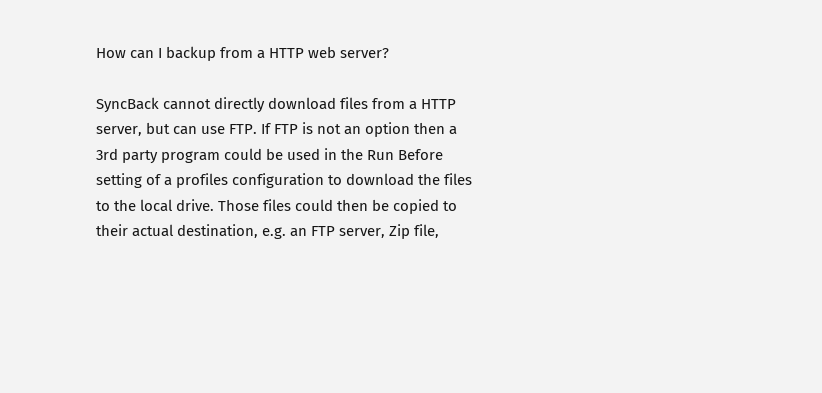How can I backup from a HTTP web server?

SyncBack cannot directly download files from a HTTP server, but can use FTP. If FTP is not an option then a 3rd party program could be used in the Run Before setting of a profiles configuration to download the files to the local drive. Those files could then be copied to their actual destination, e.g. an FTP server, Zip file,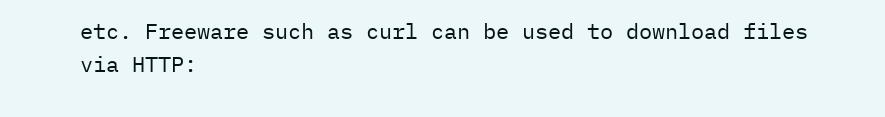etc. Freeware such as curl can be used to download files via HTTP: